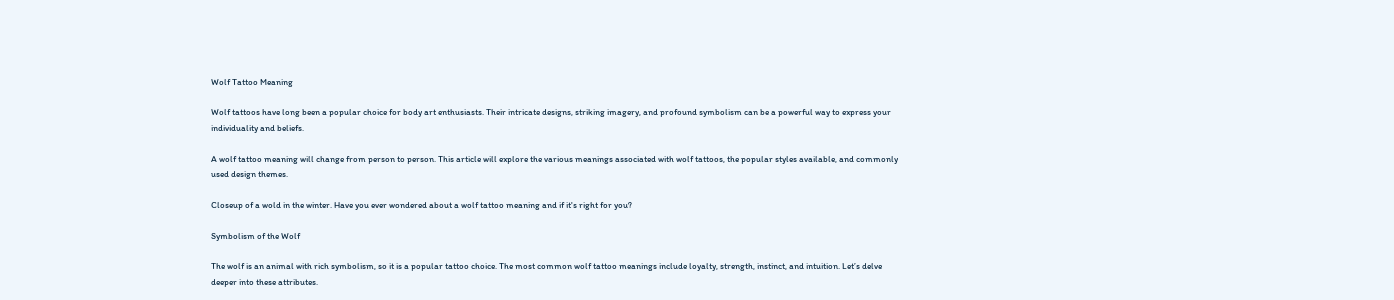Wolf Tattoo Meaning

Wolf tattoos have long been a popular choice for body art enthusiasts. Their intricate designs, striking imagery, and profound symbolism can be a powerful way to express your individuality and beliefs.

A wolf tattoo meaning will change from person to person. This article will explore the various meanings associated with wolf tattoos, the popular styles available, and commonly used design themes.

Closeup of a wold in the winter. Have you ever wondered about a wolf tattoo meaning and if it's right for you?

Symbolism of the Wolf

The wolf is an animal with rich symbolism, so it is a popular tattoo choice. The most common wolf tattoo meanings include loyalty, strength, instinct, and intuition. Let’s delve deeper into these attributes.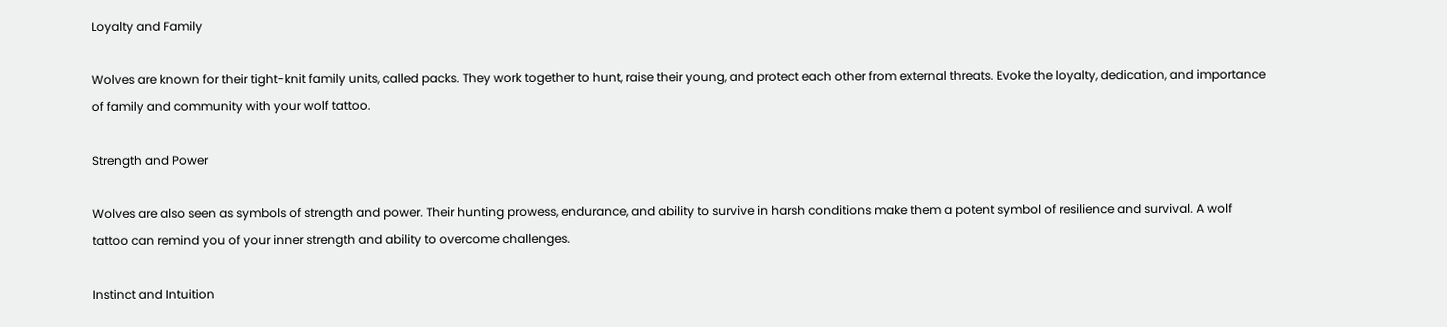Loyalty and Family

Wolves are known for their tight-knit family units, called packs. They work together to hunt, raise their young, and protect each other from external threats. Evoke the loyalty, dedication, and importance of family and community with your wolf tattoo.

Strength and Power

Wolves are also seen as symbols of strength and power. Their hunting prowess, endurance, and ability to survive in harsh conditions make them a potent symbol of resilience and survival. A wolf tattoo can remind you of your inner strength and ability to overcome challenges.

Instinct and Intuition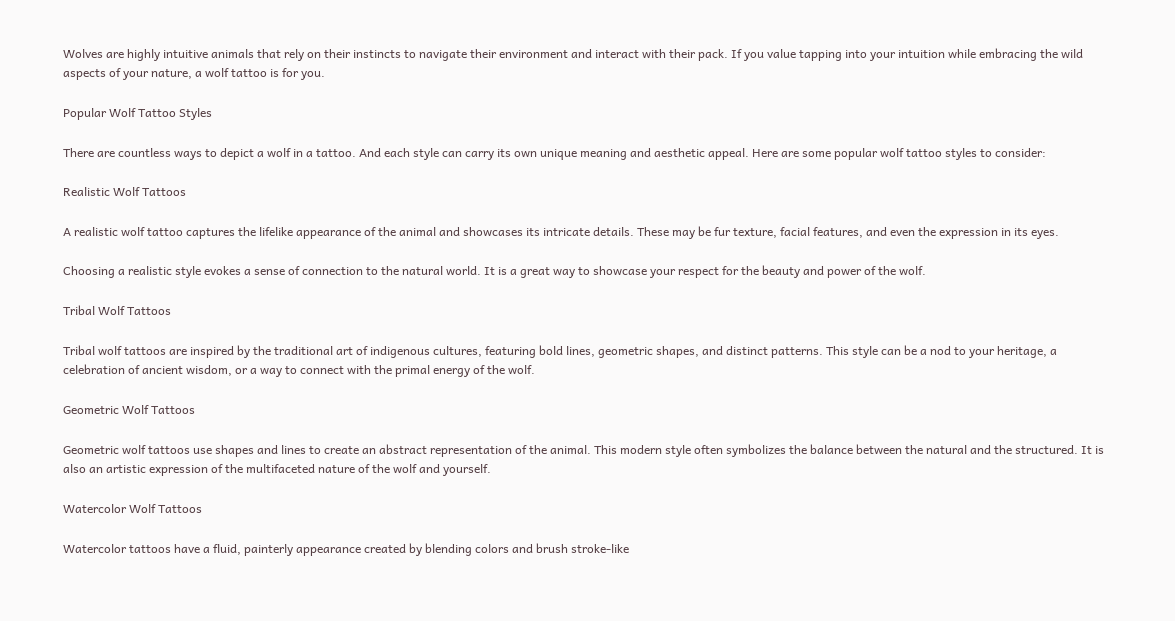Wolves are highly intuitive animals that rely on their instincts to navigate their environment and interact with their pack. If you value tapping into your intuition while embracing the wild aspects of your nature, a wolf tattoo is for you.

Popular Wolf Tattoo Styles

There are countless ways to depict a wolf in a tattoo. And each style can carry its own unique meaning and aesthetic appeal. Here are some popular wolf tattoo styles to consider:

Realistic Wolf Tattoos

A realistic wolf tattoo captures the lifelike appearance of the animal and showcases its intricate details. These may be fur texture, facial features, and even the expression in its eyes.

Choosing a realistic style evokes a sense of connection to the natural world. It is a great way to showcase your respect for the beauty and power of the wolf.

Tribal Wolf Tattoos

Tribal wolf tattoos are inspired by the traditional art of indigenous cultures, featuring bold lines, geometric shapes, and distinct patterns. This style can be a nod to your heritage, a celebration of ancient wisdom, or a way to connect with the primal energy of the wolf.

Geometric Wolf Tattoos

Geometric wolf tattoos use shapes and lines to create an abstract representation of the animal. This modern style often symbolizes the balance between the natural and the structured. It is also an artistic expression of the multifaceted nature of the wolf and yourself.

Watercolor Wolf Tattoos

Watercolor tattoos have a fluid, painterly appearance created by blending colors and brush stroke-like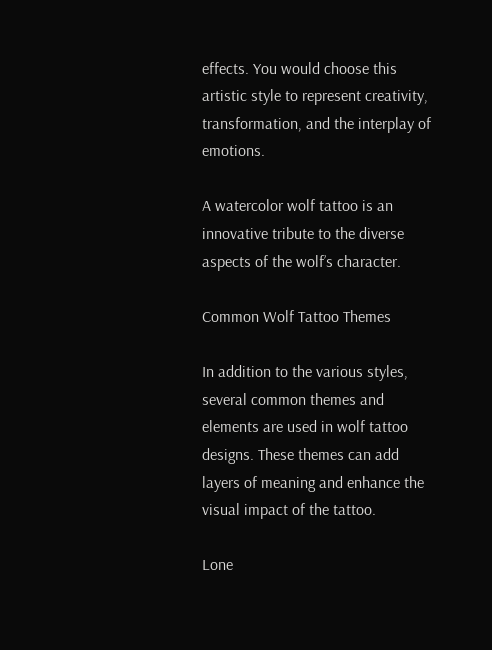effects. You would choose this artistic style to represent creativity, transformation, and the interplay of emotions.

A watercolor wolf tattoo is an innovative tribute to the diverse aspects of the wolf’s character.

Common Wolf Tattoo Themes

In addition to the various styles, several common themes and elements are used in wolf tattoo designs. These themes can add layers of meaning and enhance the visual impact of the tattoo.

Lone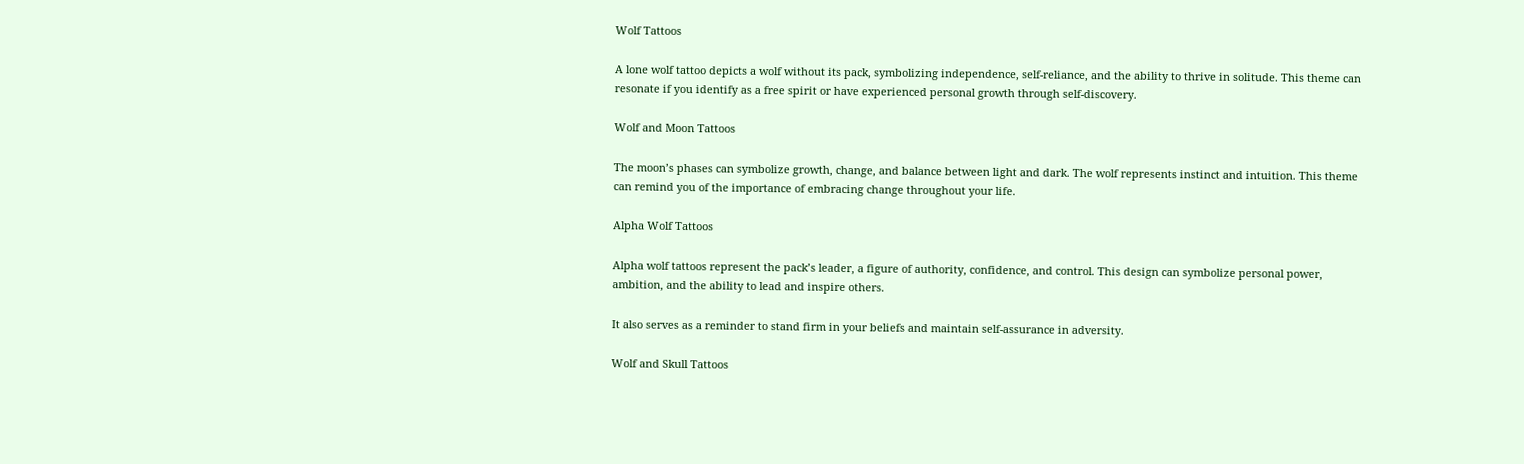Wolf Tattoos

A lone wolf tattoo depicts a wolf without its pack, symbolizing independence, self-reliance, and the ability to thrive in solitude. This theme can resonate if you identify as a free spirit or have experienced personal growth through self-discovery.

Wolf and Moon Tattoos

The moon’s phases can symbolize growth, change, and balance between light and dark. The wolf represents instinct and intuition. This theme can remind you of the importance of embracing change throughout your life.

Alpha Wolf Tattoos

Alpha wolf tattoos represent the pack’s leader, a figure of authority, confidence, and control. This design can symbolize personal power, ambition, and the ability to lead and inspire others.

It also serves as a reminder to stand firm in your beliefs and maintain self-assurance in adversity.

Wolf and Skull Tattoos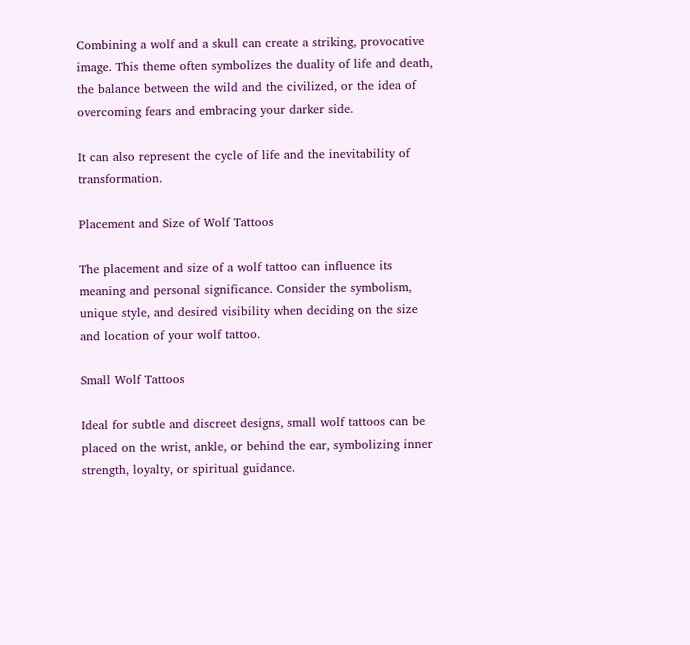Combining a wolf and a skull can create a striking, provocative image. This theme often symbolizes the duality of life and death, the balance between the wild and the civilized, or the idea of overcoming fears and embracing your darker side.

It can also represent the cycle of life and the inevitability of transformation.

Placement and Size of Wolf Tattoos

The placement and size of a wolf tattoo can influence its meaning and personal significance. Consider the symbolism, unique style, and desired visibility when deciding on the size and location of your wolf tattoo.

Small Wolf Tattoos

Ideal for subtle and discreet designs, small wolf tattoos can be placed on the wrist, ankle, or behind the ear, symbolizing inner strength, loyalty, or spiritual guidance.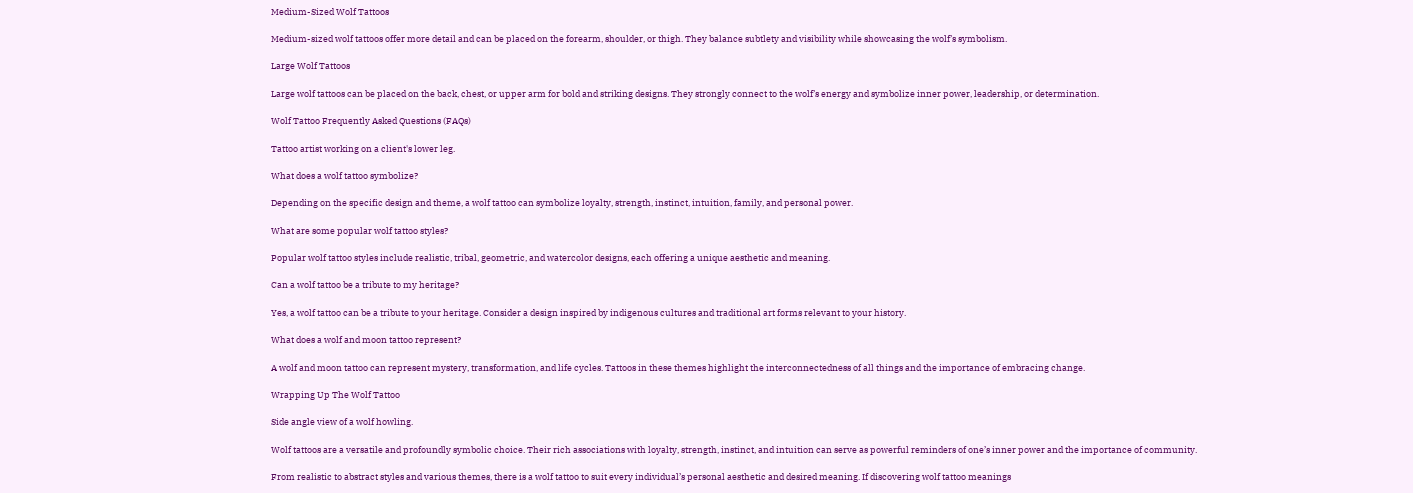Medium-Sized Wolf Tattoos

Medium-sized wolf tattoos offer more detail and can be placed on the forearm, shoulder, or thigh. They balance subtlety and visibility while showcasing the wolf’s symbolism.

Large Wolf Tattoos

Large wolf tattoos can be placed on the back, chest, or upper arm for bold and striking designs. They strongly connect to the wolf’s energy and symbolize inner power, leadership, or determination.

Wolf Tattoo Frequently Asked Questions (FAQs)

Tattoo artist working on a client's lower leg.

What does a wolf tattoo symbolize?

Depending on the specific design and theme, a wolf tattoo can symbolize loyalty, strength, instinct, intuition, family, and personal power.

What are some popular wolf tattoo styles?

Popular wolf tattoo styles include realistic, tribal, geometric, and watercolor designs, each offering a unique aesthetic and meaning.

Can a wolf tattoo be a tribute to my heritage?

Yes, a wolf tattoo can be a tribute to your heritage. Consider a design inspired by indigenous cultures and traditional art forms relevant to your history.

What does a wolf and moon tattoo represent?

A wolf and moon tattoo can represent mystery, transformation, and life cycles. Tattoos in these themes highlight the interconnectedness of all things and the importance of embracing change.

Wrapping Up The Wolf Tattoo

Side angle view of a wolf howling.

Wolf tattoos are a versatile and profoundly symbolic choice. Their rich associations with loyalty, strength, instinct, and intuition can serve as powerful reminders of one’s inner power and the importance of community.

From realistic to abstract styles and various themes, there is a wolf tattoo to suit every individual’s personal aesthetic and desired meaning. If discovering wolf tattoo meanings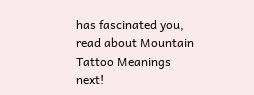has fascinated you, read about Mountain Tattoo Meanings next!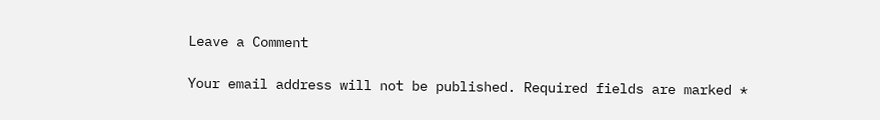Leave a Comment

Your email address will not be published. Required fields are marked *